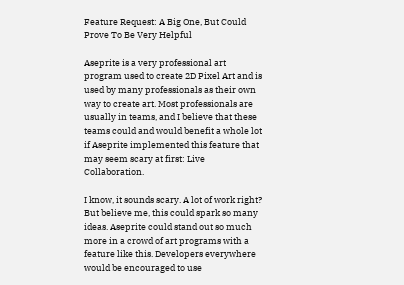Feature Request: A Big One, But Could Prove To Be Very Helpful

Aseprite is a very professional art program used to create 2D Pixel Art and is used by many professionals as their own way to create art. Most professionals are usually in teams, and I believe that these teams could and would benefit a whole lot if Aseprite implemented this feature that may seem scary at first: Live Collaboration.

I know, it sounds scary. A lot of work right? But believe me, this could spark so many ideas. Aseprite could stand out so much more in a crowd of art programs with a feature like this. Developers everywhere would be encouraged to use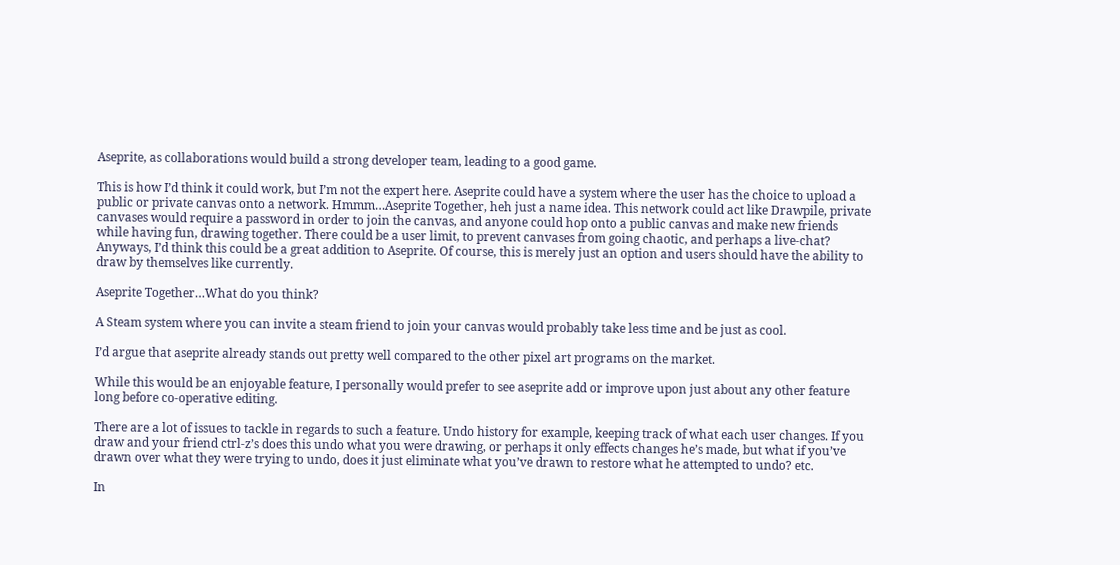Aseprite, as collaborations would build a strong developer team, leading to a good game.

This is how I’d think it could work, but I’m not the expert here. Aseprite could have a system where the user has the choice to upload a public or private canvas onto a network. Hmmm…Aseprite Together, heh just a name idea. This network could act like Drawpile, private canvases would require a password in order to join the canvas, and anyone could hop onto a public canvas and make new friends while having fun, drawing together. There could be a user limit, to prevent canvases from going chaotic, and perhaps a live-chat? Anyways, I’d think this could be a great addition to Aseprite. Of course, this is merely just an option and users should have the ability to draw by themselves like currently.

Aseprite Together…What do you think?

A Steam system where you can invite a steam friend to join your canvas would probably take less time and be just as cool.

I’d argue that aseprite already stands out pretty well compared to the other pixel art programs on the market.

While this would be an enjoyable feature, I personally would prefer to see aseprite add or improve upon just about any other feature long before co-operative editing.

There are a lot of issues to tackle in regards to such a feature. Undo history for example, keeping track of what each user changes. If you draw and your friend ctrl-z’s does this undo what you were drawing, or perhaps it only effects changes he’s made, but what if you’ve drawn over what they were trying to undo, does it just eliminate what you’ve drawn to restore what he attempted to undo? etc.

In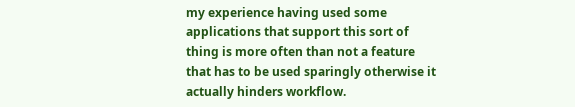my experience having used some applications that support this sort of thing is more often than not a feature that has to be used sparingly otherwise it actually hinders workflow.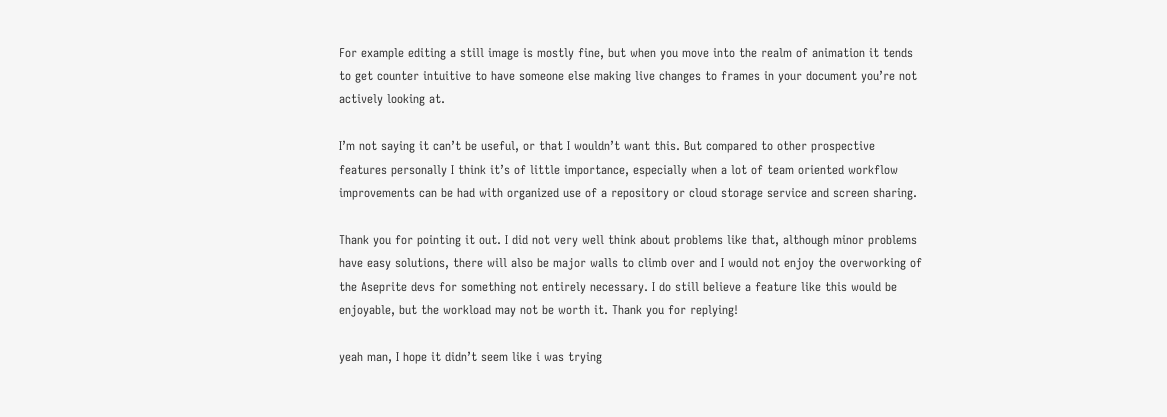For example editing a still image is mostly fine, but when you move into the realm of animation it tends to get counter intuitive to have someone else making live changes to frames in your document you’re not actively looking at.

I’m not saying it can’t be useful, or that I wouldn’t want this. But compared to other prospective features personally I think it’s of little importance, especially when a lot of team oriented workflow improvements can be had with organized use of a repository or cloud storage service and screen sharing.

Thank you for pointing it out. I did not very well think about problems like that, although minor problems have easy solutions, there will also be major walls to climb over and I would not enjoy the overworking of the Aseprite devs for something not entirely necessary. I do still believe a feature like this would be enjoyable, but the workload may not be worth it. Thank you for replying!

yeah man, I hope it didn’t seem like i was trying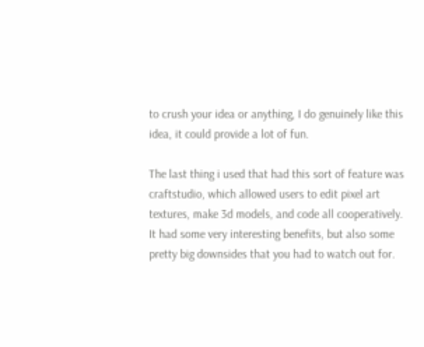to crush your idea or anything, I do genuinely like this idea, it could provide a lot of fun.

The last thing i used that had this sort of feature was craftstudio, which allowed users to edit pixel art textures, make 3d models, and code all cooperatively. It had some very interesting benefits, but also some pretty big downsides that you had to watch out for.